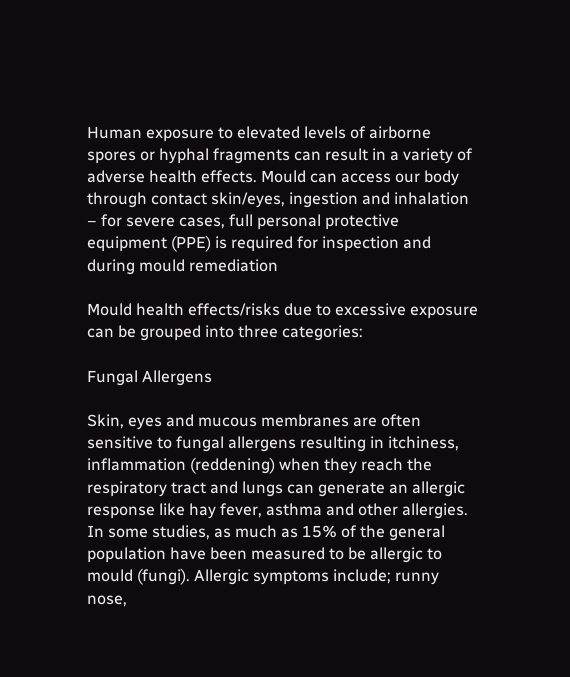Human exposure to elevated levels of airborne spores or hyphal fragments can result in a variety of adverse health effects. Mould can access our body through contact skin/eyes, ingestion and inhalation – for severe cases, full personal protective equipment (PPE) is required for inspection and during mould remediation

Mould health effects/risks due to excessive exposure can be grouped into three categories:

Fungal Allergens

Skin, eyes and mucous membranes are often sensitive to fungal allergens resulting in itchiness, inflammation (reddening) when they reach the respiratory tract and lungs can generate an allergic response like hay fever, asthma and other allergies. In some studies, as much as 15% of the general population have been measured to be allergic to mould (fungi). Allergic symptoms include; runny nose,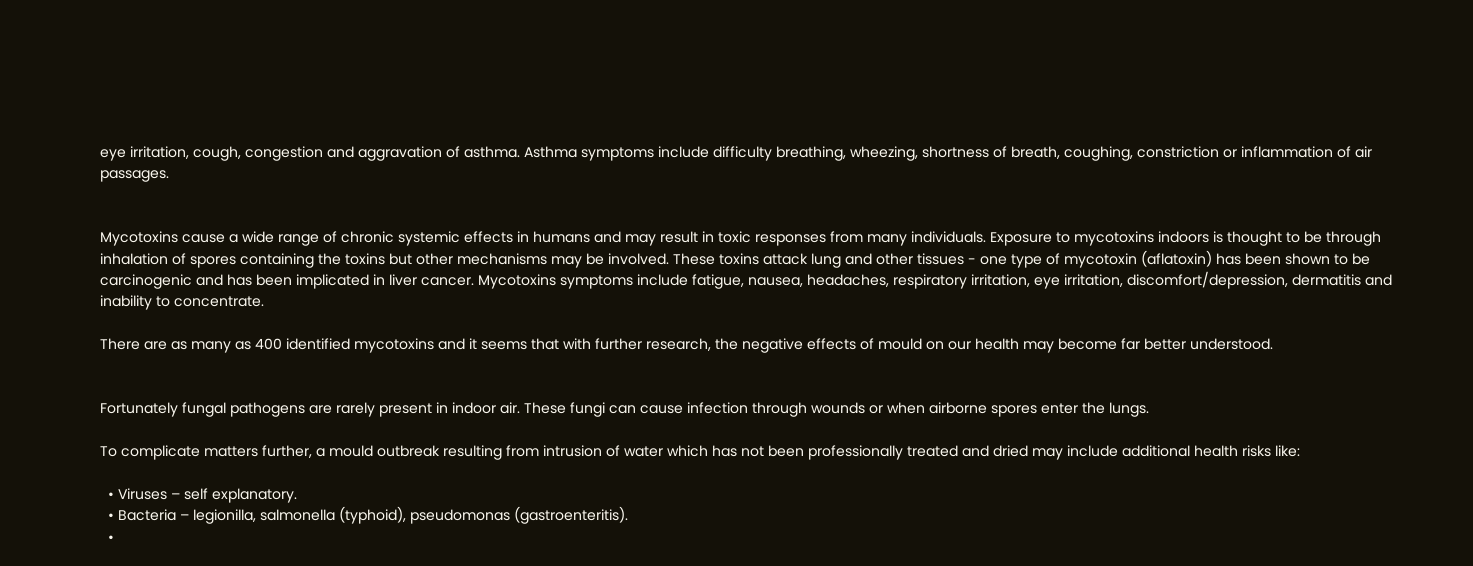eye irritation, cough, congestion and aggravation of asthma. Asthma symptoms include difficulty breathing, wheezing, shortness of breath, coughing, constriction or inflammation of air passages.


Mycotoxins cause a wide range of chronic systemic effects in humans and may result in toxic responses from many individuals. Exposure to mycotoxins indoors is thought to be through inhalation of spores containing the toxins but other mechanisms may be involved. These toxins attack lung and other tissues - one type of mycotoxin (aflatoxin) has been shown to be carcinogenic and has been implicated in liver cancer. Mycotoxins symptoms include fatigue, nausea, headaches, respiratory irritation, eye irritation, discomfort/depression, dermatitis and inability to concentrate.

There are as many as 400 identified mycotoxins and it seems that with further research, the negative effects of mould on our health may become far better understood.


Fortunately fungal pathogens are rarely present in indoor air. These fungi can cause infection through wounds or when airborne spores enter the lungs.

To complicate matters further, a mould outbreak resulting from intrusion of water which has not been professionally treated and dried may include additional health risks like:

  • Viruses – self explanatory.
  • Bacteria – legionilla, salmonella (typhoid), pseudomonas (gastroenteritis).
  •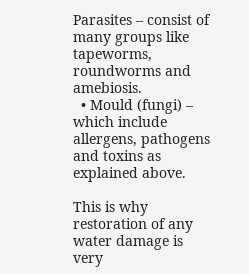Parasites – consist of many groups like tapeworms, roundworms and amebiosis.
  • Mould (fungi) – which include allergens, pathogens and toxins as explained above.

This is why restoration of any water damage is very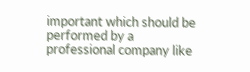important which should be performed by a professional company like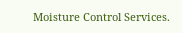Moisture Control Services.